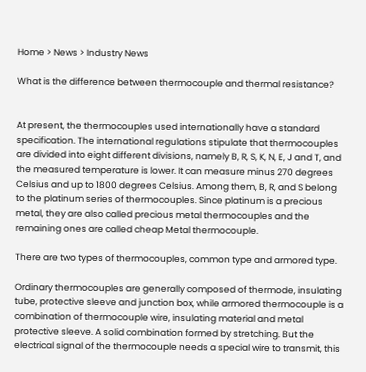Home > News > Industry News

What is the difference between thermocouple and thermal resistance?


At present, the thermocouples used internationally have a standard specification. The international regulations stipulate that thermocouples are divided into eight different divisions, namely B, R, S, K, N, E, J and T, and the measured temperature is lower. It can measure minus 270 degrees Celsius and up to 1800 degrees Celsius. Among them, B, R, and S belong to the platinum series of thermocouples. Since platinum is a precious metal, they are also called precious metal thermocouples and the remaining ones are called cheap Metal thermocouple.

There are two types of thermocouples, common type and armored type.

Ordinary thermocouples are generally composed of thermode, insulating tube, protective sleeve and junction box, while armored thermocouple is a combination of thermocouple wire, insulating material and metal protective sleeve. A solid combination formed by stretching. But the electrical signal of the thermocouple needs a special wire to transmit, this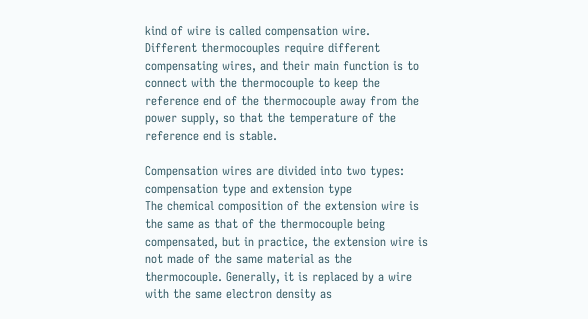kind of wire is called compensation wire.
Different thermocouples require different compensating wires, and their main function is to connect with the thermocouple to keep the reference end of the thermocouple away from the power supply, so that the temperature of the reference end is stable.

Compensation wires are divided into two types: compensation type and extension type
The chemical composition of the extension wire is the same as that of the thermocouple being compensated, but in practice, the extension wire is not made of the same material as the thermocouple. Generally, it is replaced by a wire with the same electron density as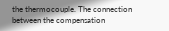the thermocouple. The connection between the compensation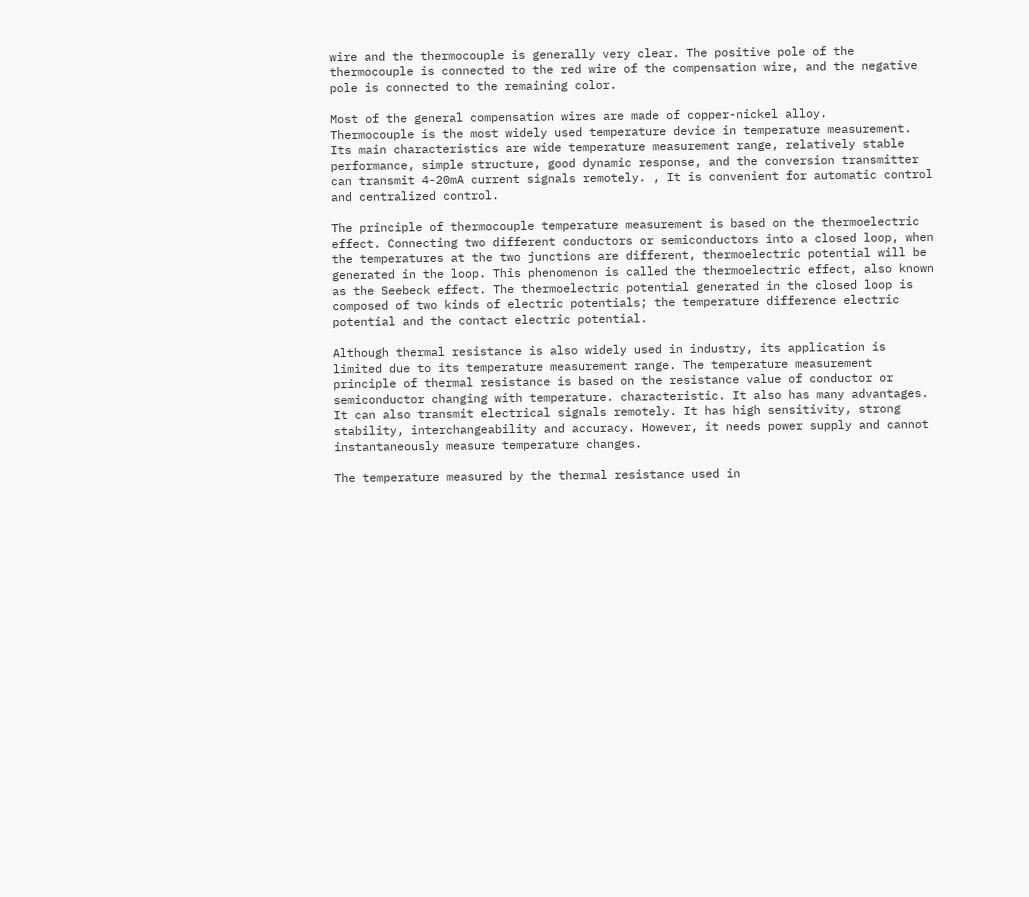wire and the thermocouple is generally very clear. The positive pole of the thermocouple is connected to the red wire of the compensation wire, and the negative pole is connected to the remaining color.

Most of the general compensation wires are made of copper-nickel alloy.
Thermocouple is the most widely used temperature device in temperature measurement. Its main characteristics are wide temperature measurement range, relatively stable performance, simple structure, good dynamic response, and the conversion transmitter can transmit 4-20mA current signals remotely. , It is convenient for automatic control and centralized control.

The principle of thermocouple temperature measurement is based on the thermoelectric effect. Connecting two different conductors or semiconductors into a closed loop, when the temperatures at the two junctions are different, thermoelectric potential will be generated in the loop. This phenomenon is called the thermoelectric effect, also known as the Seebeck effect. The thermoelectric potential generated in the closed loop is composed of two kinds of electric potentials; the temperature difference electric potential and the contact electric potential.

Although thermal resistance is also widely used in industry, its application is limited due to its temperature measurement range. The temperature measurement principle of thermal resistance is based on the resistance value of conductor or semiconductor changing with temperature. characteristic. It also has many advantages. It can also transmit electrical signals remotely. It has high sensitivity, strong stability, interchangeability and accuracy. However, it needs power supply and cannot instantaneously measure temperature changes.

The temperature measured by the thermal resistance used in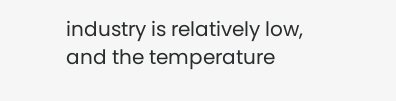industry is relatively low, and the temperature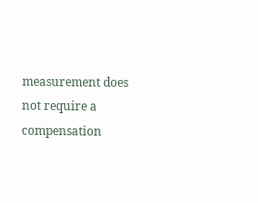measurement does not require a compensation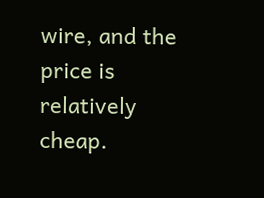wire, and the price is relatively cheap.